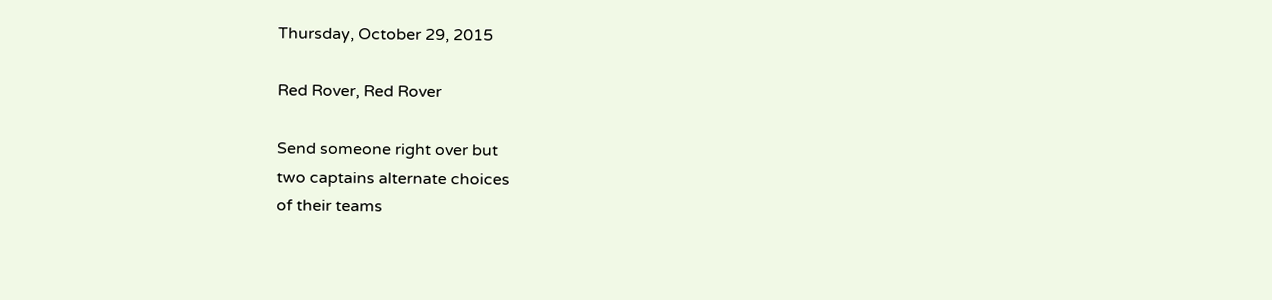Thursday, October 29, 2015

Red Rover, Red Rover

Send someone right over but
two captains alternate choices
of their teams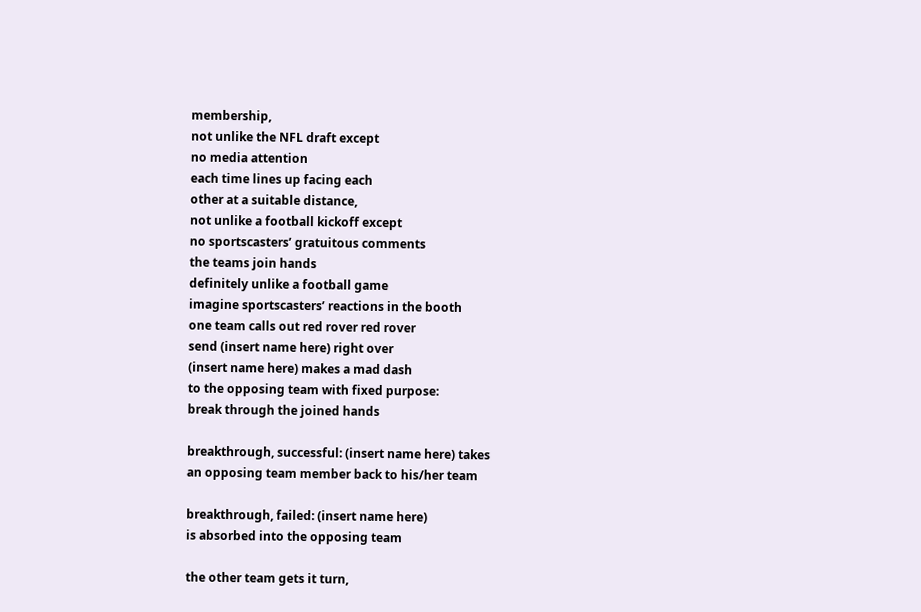membership,
not unlike the NFL draft except
no media attention
each time lines up facing each
other at a suitable distance,
not unlike a football kickoff except
no sportscasters’ gratuitous comments
the teams join hands
definitely unlike a football game
imagine sportscasters’ reactions in the booth
one team calls out red rover red rover
send (insert name here) right over
(insert name here) makes a mad dash
to the opposing team with fixed purpose:
break through the joined hands

breakthrough, successful: (insert name here) takes
an opposing team member back to his/her team

breakthrough, failed: (insert name here)
is absorbed into the opposing team

the other team gets it turn,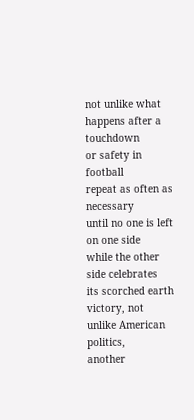not unlike what happens after a touchdown
or safety in football
repeat as often as necessary
until no one is left on one side
while the other side celebrates
its scorched earth victory, not
unlike American politics,
another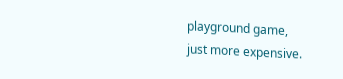playground game,
just more expensive.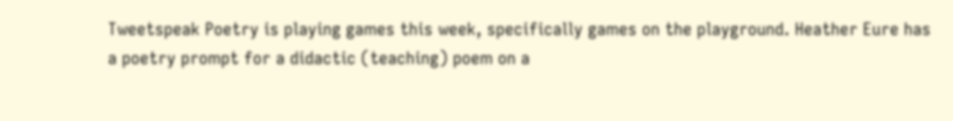Tweetspeak Poetry is playing games this week, specifically games on the playground. Heather Eure has a poetry prompt for a didactic (teaching) poem on a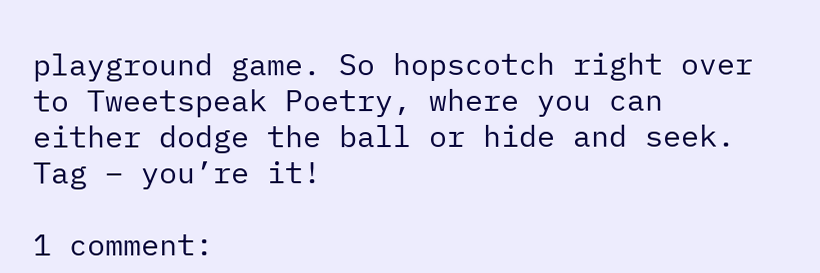playground game. So hopscotch right over to Tweetspeak Poetry, where you can either dodge the ball or hide and seek. Tag – you’re it!

1 comment: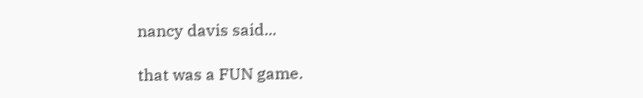nancy davis said...

that was a FUN game.